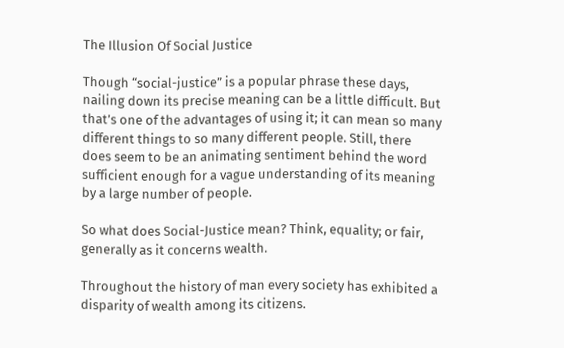The Illusion Of Social Justice

Though “social-justice” is a popular phrase these days, nailing down its precise meaning can be a little difficult. But that’s one of the advantages of using it; it can mean so many different things to so many different people. Still, there does seem to be an animating sentiment behind the word sufficient enough for a vague understanding of its meaning by a large number of people.

So what does Social-Justice mean? Think, equality; or fair, generally as it concerns wealth.

Throughout the history of man every society has exhibited a disparity of wealth among its citizens.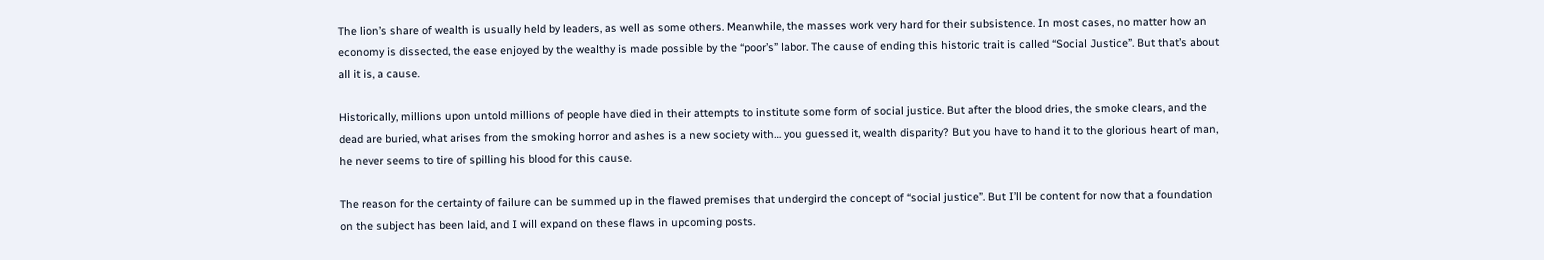The lion’s share of wealth is usually held by leaders, as well as some others. Meanwhile, the masses work very hard for their subsistence. In most cases, no matter how an economy is dissected, the ease enjoyed by the wealthy is made possible by the “poor’s” labor. The cause of ending this historic trait is called “Social Justice”. But that’s about all it is, a cause.

Historically, millions upon untold millions of people have died in their attempts to institute some form of social justice. But after the blood dries, the smoke clears, and the dead are buried, what arises from the smoking horror and ashes is a new society with… you guessed it, wealth disparity? But you have to hand it to the glorious heart of man, he never seems to tire of spilling his blood for this cause.

The reason for the certainty of failure can be summed up in the flawed premises that undergird the concept of “social justice”. But I’ll be content for now that a foundation on the subject has been laid, and I will expand on these flaws in upcoming posts.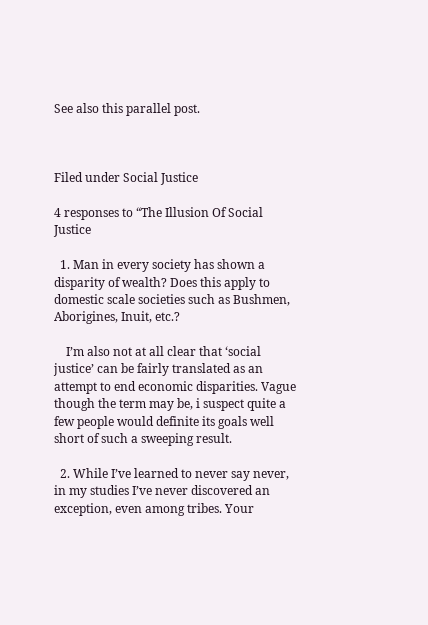See also this parallel post.



Filed under Social Justice

4 responses to “The Illusion Of Social Justice

  1. Man in every society has shown a disparity of wealth? Does this apply to domestic scale societies such as Bushmen, Aborigines, Inuit, etc.?

    I’m also not at all clear that ‘social justice’ can be fairly translated as an attempt to end economic disparities. Vague though the term may be, i suspect quite a few people would definite its goals well short of such a sweeping result.

  2. While I’ve learned to never say never, in my studies I’ve never discovered an exception, even among tribes. Your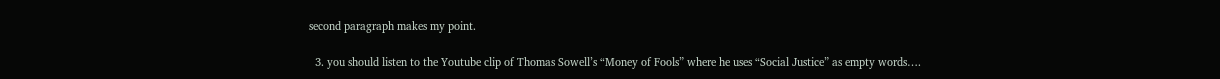second paragraph makes my point.

  3. you should listen to the Youtube clip of Thomas Sowell’s “Money of Fools” where he uses “Social Justice” as empty words….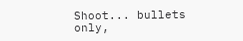Shoot... bullets only,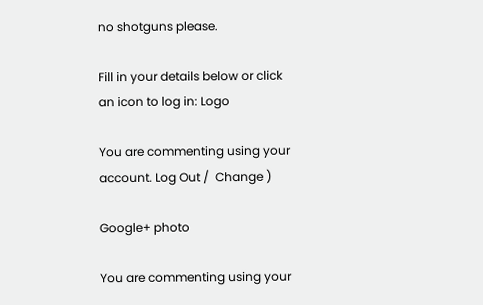no shotguns please.

Fill in your details below or click an icon to log in: Logo

You are commenting using your account. Log Out /  Change )

Google+ photo

You are commenting using your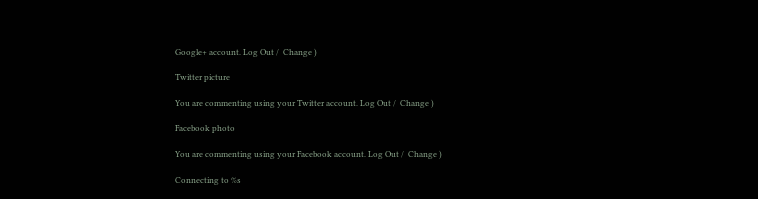Google+ account. Log Out /  Change )

Twitter picture

You are commenting using your Twitter account. Log Out /  Change )

Facebook photo

You are commenting using your Facebook account. Log Out /  Change )

Connecting to %s